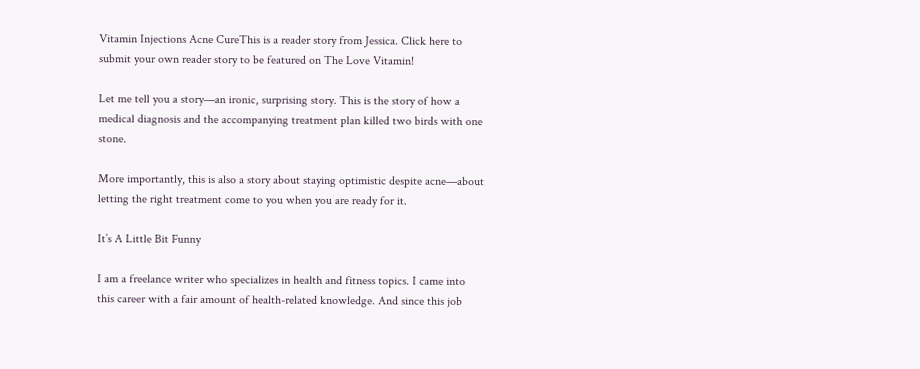Vitamin Injections Acne CureThis is a reader story from Jessica. Click here to submit your own reader story to be featured on The Love Vitamin!

Let me tell you a story—an ironic, surprising story. This is the story of how a medical diagnosis and the accompanying treatment plan killed two birds with one stone.

More importantly, this is also a story about staying optimistic despite acne—about letting the right treatment come to you when you are ready for it.

It’s A Little Bit Funny

I am a freelance writer who specializes in health and fitness topics. I came into this career with a fair amount of health-related knowledge. And since this job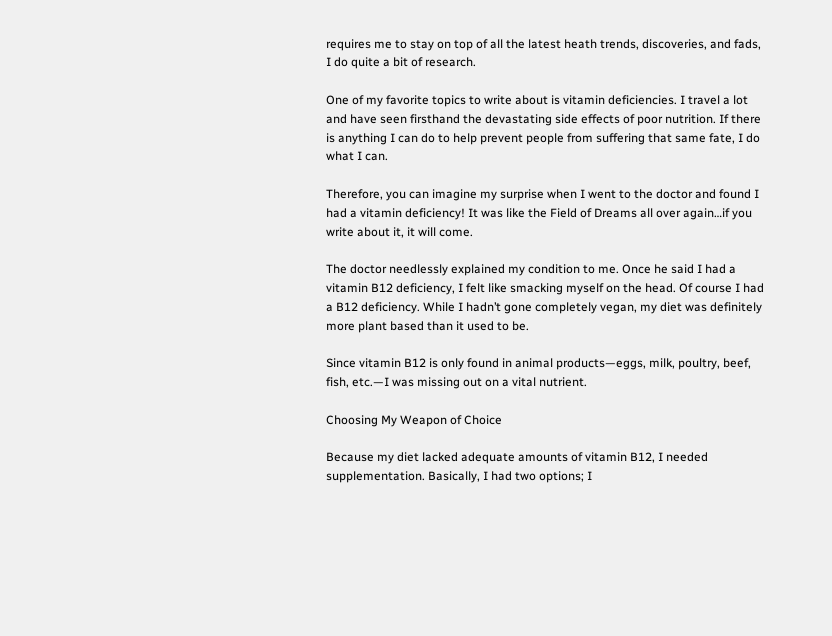requires me to stay on top of all the latest heath trends, discoveries, and fads, I do quite a bit of research.

One of my favorite topics to write about is vitamin deficiencies. I travel a lot and have seen firsthand the devastating side effects of poor nutrition. If there is anything I can do to help prevent people from suffering that same fate, I do what I can.

Therefore, you can imagine my surprise when I went to the doctor and found I had a vitamin deficiency! It was like the Field of Dreams all over again…if you write about it, it will come.

The doctor needlessly explained my condition to me. Once he said I had a vitamin B12 deficiency, I felt like smacking myself on the head. Of course I had a B12 deficiency. While I hadn’t gone completely vegan, my diet was definitely more plant based than it used to be.

Since vitamin B12 is only found in animal products—eggs, milk, poultry, beef, fish, etc.—I was missing out on a vital nutrient.

Choosing My Weapon of Choice

Because my diet lacked adequate amounts of vitamin B12, I needed supplementation. Basically, I had two options; I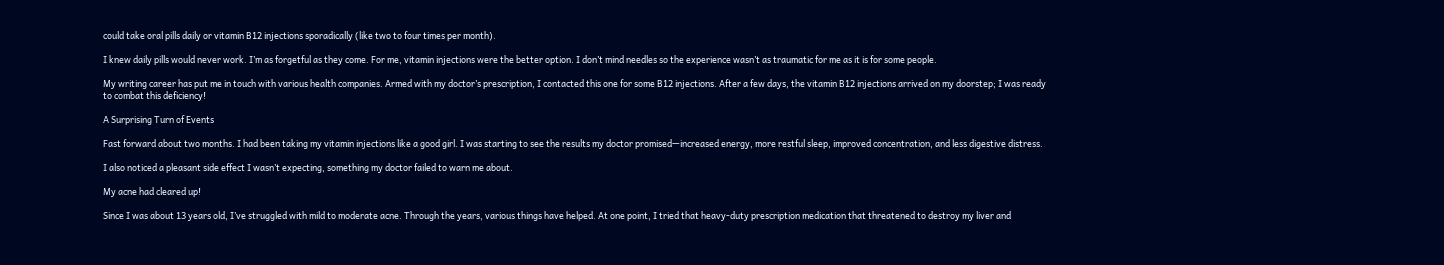could take oral pills daily or vitamin B12 injections sporadically (like two to four times per month).

I knew daily pills would never work. I’m as forgetful as they come. For me, vitamin injections were the better option. I don’t mind needles so the experience wasn’t as traumatic for me as it is for some people.

My writing career has put me in touch with various health companies. Armed with my doctor’s prescription, I contacted this one for some B12 injections. After a few days, the vitamin B12 injections arrived on my doorstep; I was ready to combat this deficiency!

A Surprising Turn of Events

Fast forward about two months. I had been taking my vitamin injections like a good girl. I was starting to see the results my doctor promised—increased energy, more restful sleep, improved concentration, and less digestive distress.

I also noticed a pleasant side effect I wasn’t expecting, something my doctor failed to warn me about.

My acne had cleared up!

Since I was about 13 years old, I’ve struggled with mild to moderate acne. Through the years, various things have helped. At one point, I tried that heavy-duty prescription medication that threatened to destroy my liver and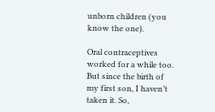unborn children (you know the one).

Oral contraceptives worked for a while too. But since the birth of my first son, I haven’t taken it. So,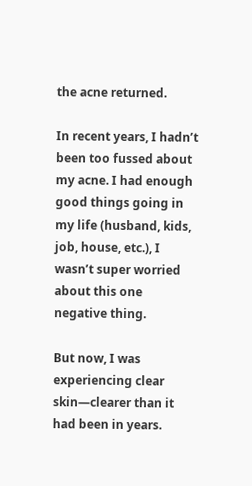the acne returned.

In recent years, I hadn’t been too fussed about my acne. I had enough good things going in my life (husband, kids, job, house, etc.), I wasn’t super worried about this one negative thing.

But now, I was experiencing clear skin—clearer than it had been in years.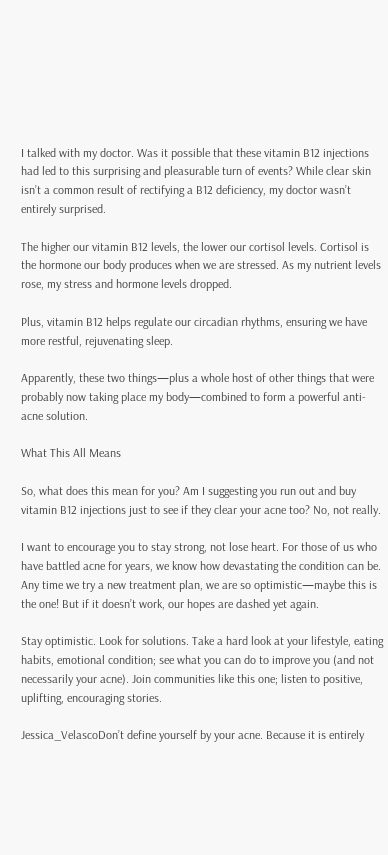I talked with my doctor. Was it possible that these vitamin B12 injections had led to this surprising and pleasurable turn of events? While clear skin isn’t a common result of rectifying a B12 deficiency, my doctor wasn’t entirely surprised.

The higher our vitamin B12 levels, the lower our cortisol levels. Cortisol is the hormone our body produces when we are stressed. As my nutrient levels rose, my stress and hormone levels dropped.

Plus, vitamin B12 helps regulate our circadian rhythms, ensuring we have more restful, rejuvenating sleep.

Apparently, these two things—plus a whole host of other things that were probably now taking place my body—combined to form a powerful anti-acne solution.

What This All Means

So, what does this mean for you? Am I suggesting you run out and buy vitamin B12 injections just to see if they clear your acne too? No, not really.

I want to encourage you to stay strong, not lose heart. For those of us who have battled acne for years, we know how devastating the condition can be. Any time we try a new treatment plan, we are so optimistic—maybe this is the one! But if it doesn’t work, our hopes are dashed yet again.

Stay optimistic. Look for solutions. Take a hard look at your lifestyle, eating habits, emotional condition; see what you can do to improve you (and not necessarily your acne). Join communities like this one; listen to positive, uplifting, encouraging stories.

Jessica_VelascoDon’t define yourself by your acne. Because it is entirely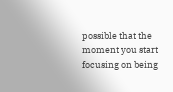possible that the moment you start focusing on being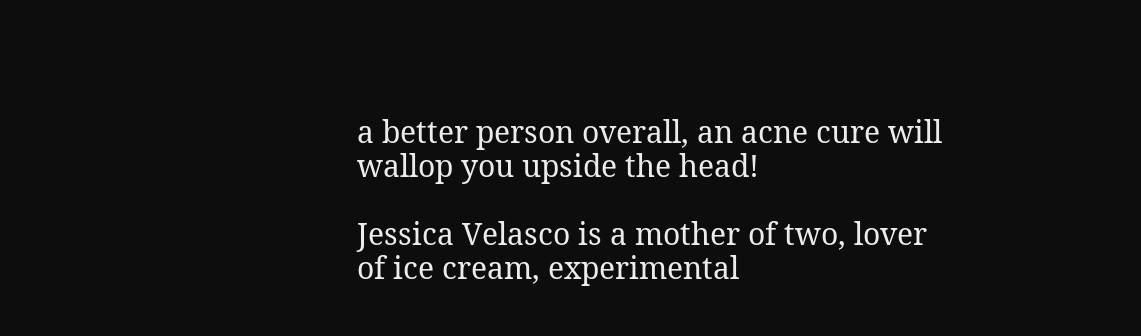a better person overall, an acne cure will wallop you upside the head!

Jessica Velasco is a mother of two, lover of ice cream, experimental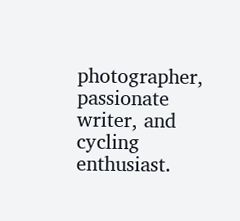photographer, passionate writer, and cycling enthusiast.